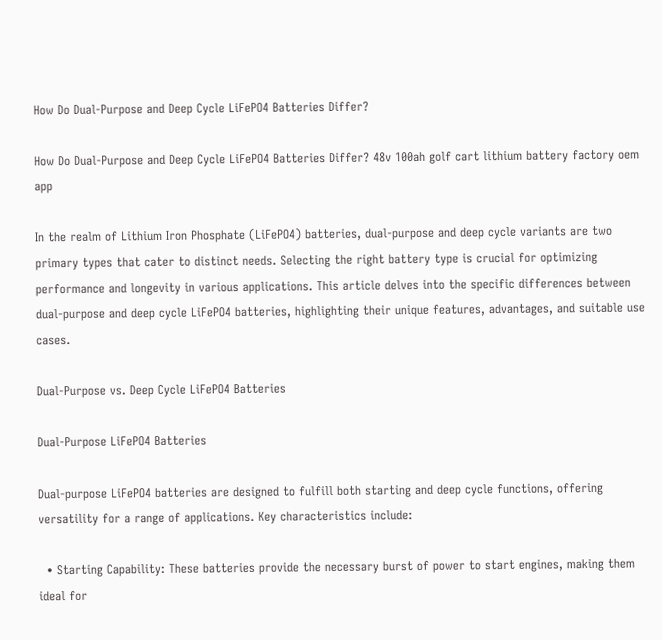How Do Dual-Purpose and Deep Cycle LiFePO4 Batteries Differ?

How Do Dual-Purpose and Deep Cycle LiFePO4 Batteries Differ? 48v 100ah golf cart lithium battery factory oem app

In the realm of Lithium Iron Phosphate (LiFePO4) batteries, dual-purpose and deep cycle variants are two primary types that cater to distinct needs. Selecting the right battery type is crucial for optimizing performance and longevity in various applications. This article delves into the specific differences between dual-purpose and deep cycle LiFePO4 batteries, highlighting their unique features, advantages, and suitable use cases.

Dual-Purpose vs. Deep Cycle LiFePO4 Batteries

Dual-Purpose LiFePO4 Batteries

Dual-purpose LiFePO4 batteries are designed to fulfill both starting and deep cycle functions, offering versatility for a range of applications. Key characteristics include:

  • Starting Capability: These batteries provide the necessary burst of power to start engines, making them ideal for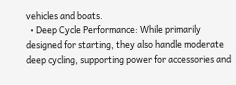vehicles and boats.
  • Deep Cycle Performance: While primarily designed for starting, they also handle moderate deep cycling, supporting power for accessories and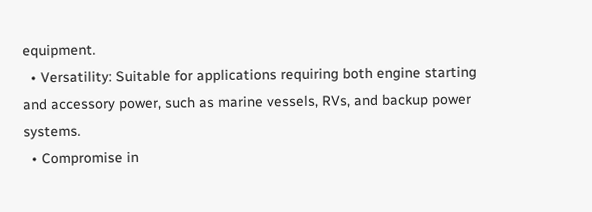equipment.
  • Versatility: Suitable for applications requiring both engine starting and accessory power, such as marine vessels, RVs, and backup power systems.
  • Compromise in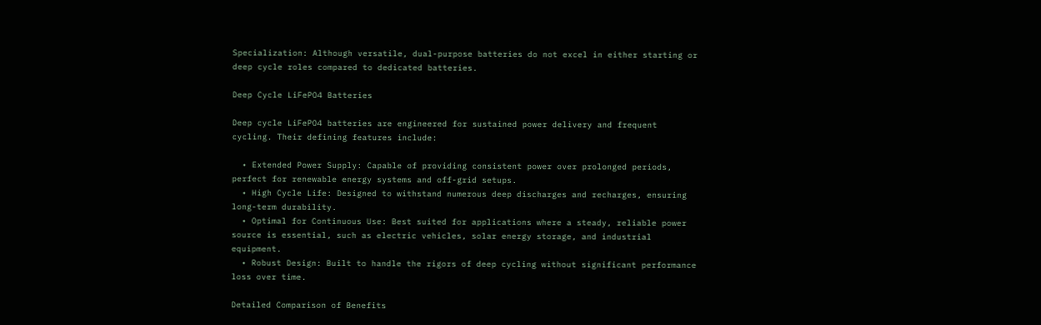Specialization: Although versatile, dual-purpose batteries do not excel in either starting or deep cycle roles compared to dedicated batteries.

Deep Cycle LiFePO4 Batteries

Deep cycle LiFePO4 batteries are engineered for sustained power delivery and frequent cycling. Their defining features include:

  • Extended Power Supply: Capable of providing consistent power over prolonged periods, perfect for renewable energy systems and off-grid setups.
  • High Cycle Life: Designed to withstand numerous deep discharges and recharges, ensuring long-term durability.
  • Optimal for Continuous Use: Best suited for applications where a steady, reliable power source is essential, such as electric vehicles, solar energy storage, and industrial equipment.
  • Robust Design: Built to handle the rigors of deep cycling without significant performance loss over time.

Detailed Comparison of Benefits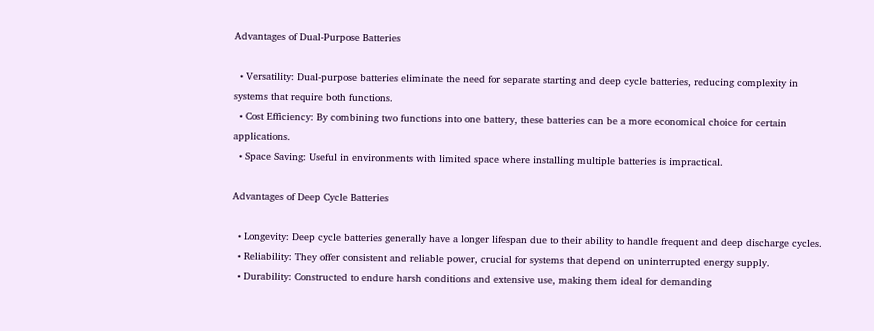Advantages of Dual-Purpose Batteries

  • Versatility: Dual-purpose batteries eliminate the need for separate starting and deep cycle batteries, reducing complexity in systems that require both functions.
  • Cost Efficiency: By combining two functions into one battery, these batteries can be a more economical choice for certain applications.
  • Space Saving: Useful in environments with limited space where installing multiple batteries is impractical.

Advantages of Deep Cycle Batteries

  • Longevity: Deep cycle batteries generally have a longer lifespan due to their ability to handle frequent and deep discharge cycles.
  • Reliability: They offer consistent and reliable power, crucial for systems that depend on uninterrupted energy supply.
  • Durability: Constructed to endure harsh conditions and extensive use, making them ideal for demanding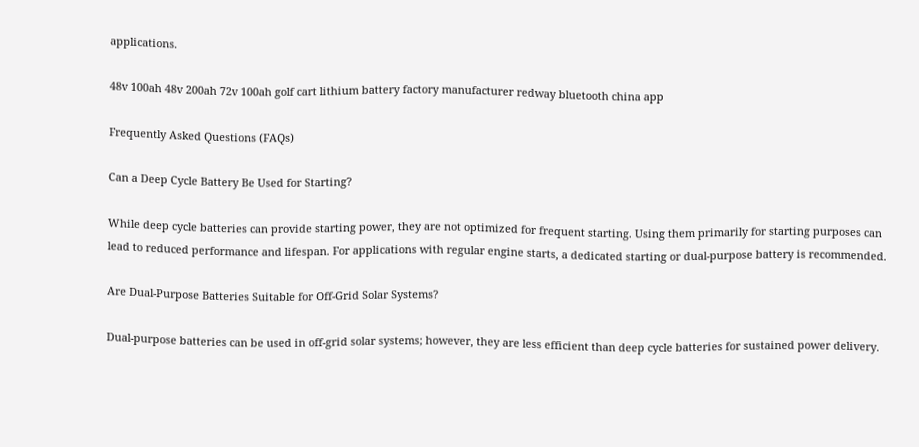applications.

48v 100ah 48v 200ah 72v 100ah golf cart lithium battery factory manufacturer redway bluetooth china app

Frequently Asked Questions (FAQs)

Can a Deep Cycle Battery Be Used for Starting?

While deep cycle batteries can provide starting power, they are not optimized for frequent starting. Using them primarily for starting purposes can lead to reduced performance and lifespan. For applications with regular engine starts, a dedicated starting or dual-purpose battery is recommended.

Are Dual-Purpose Batteries Suitable for Off-Grid Solar Systems?

Dual-purpose batteries can be used in off-grid solar systems; however, they are less efficient than deep cycle batteries for sustained power delivery.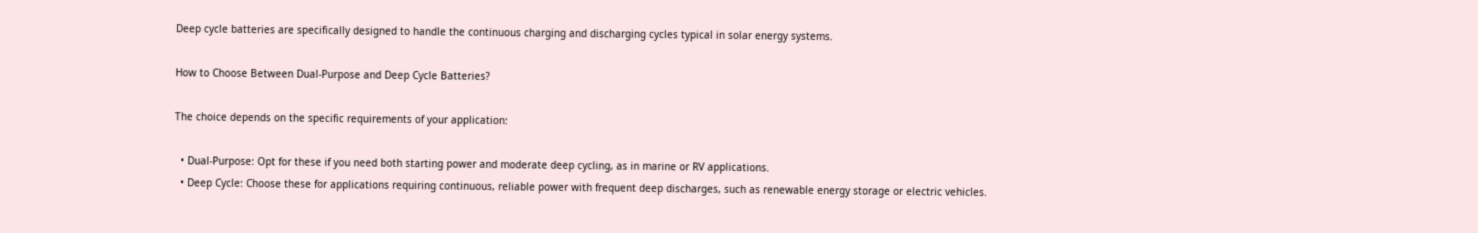Deep cycle batteries are specifically designed to handle the continuous charging and discharging cycles typical in solar energy systems.

How to Choose Between Dual-Purpose and Deep Cycle Batteries?

The choice depends on the specific requirements of your application:

  • Dual-Purpose: Opt for these if you need both starting power and moderate deep cycling, as in marine or RV applications.
  • Deep Cycle: Choose these for applications requiring continuous, reliable power with frequent deep discharges, such as renewable energy storage or electric vehicles.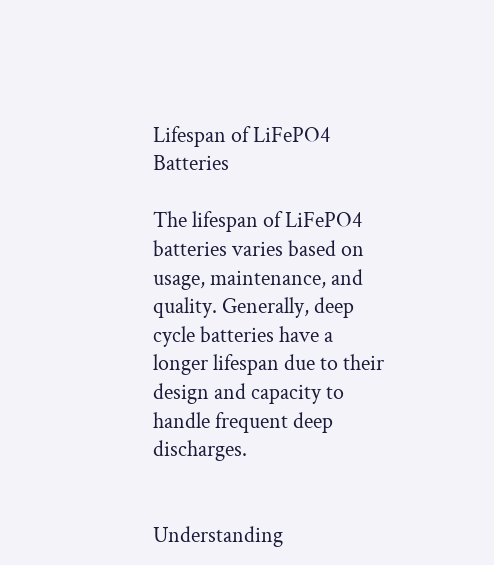Lifespan of LiFePO4 Batteries

The lifespan of LiFePO4 batteries varies based on usage, maintenance, and quality. Generally, deep cycle batteries have a longer lifespan due to their design and capacity to handle frequent deep discharges.


Understanding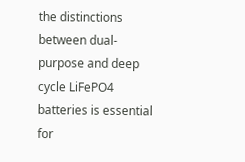the distinctions between dual-purpose and deep cycle LiFePO4 batteries is essential for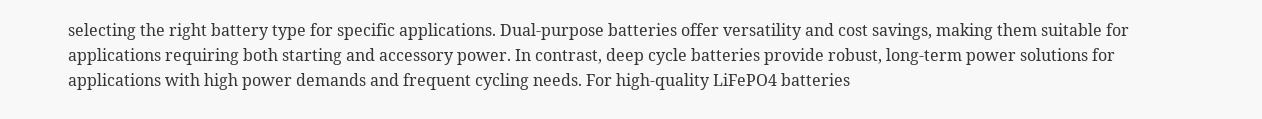selecting the right battery type for specific applications. Dual-purpose batteries offer versatility and cost savings, making them suitable for applications requiring both starting and accessory power. In contrast, deep cycle batteries provide robust, long-term power solutions for applications with high power demands and frequent cycling needs. For high-quality LiFePO4 batteries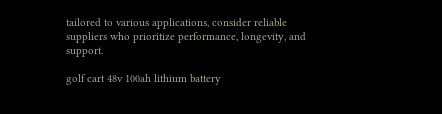tailored to various applications, consider reliable suppliers who prioritize performance, longevity, and support.

golf cart 48v 100ah lithium battery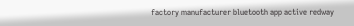factory manufacturer bluetooth app active redway